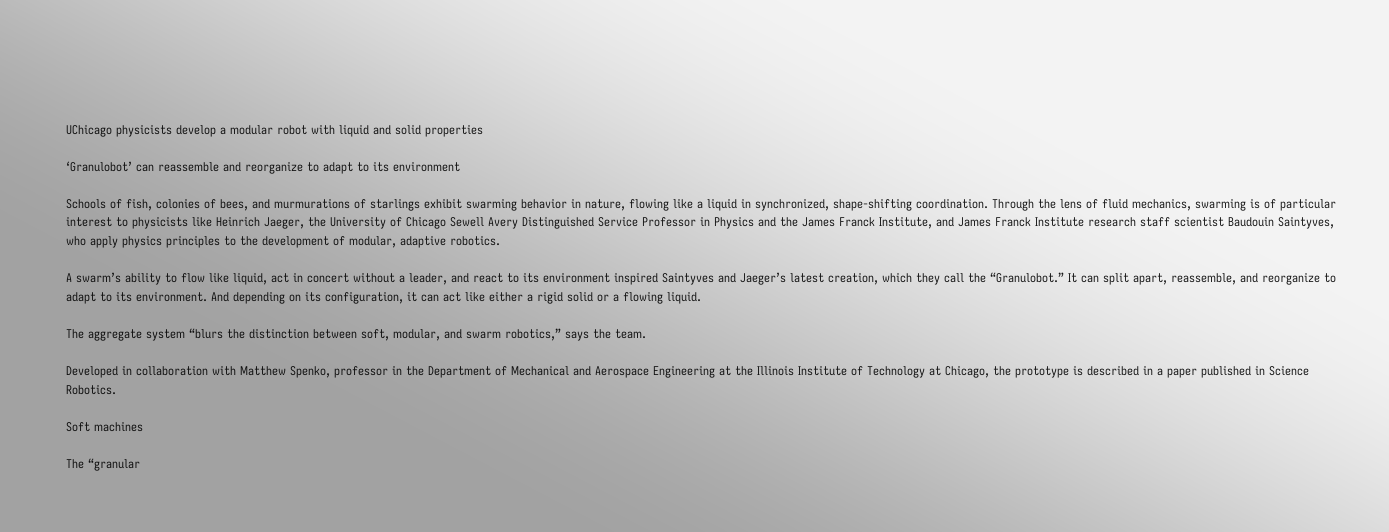UChicago physicists develop a modular robot with liquid and solid properties

‘Granulobot’ can reassemble and reorganize to adapt to its environment

Schools of fish, colonies of bees, and murmurations of starlings exhibit swarming behavior in nature, flowing like a liquid in synchronized, shape-shifting coordination. Through the lens of fluid mechanics, swarming is of particular interest to physicists like Heinrich Jaeger, the University of Chicago Sewell Avery Distinguished Service Professor in Physics and the James Franck Institute, and James Franck Institute research staff scientist Baudouin Saintyves, who apply physics principles to the development of modular, adaptive robotics.

A swarm’s ability to flow like liquid, act in concert without a leader, and react to its environment inspired Saintyves and Jaeger’s latest creation, which they call the “Granulobot.” It can split apart, reassemble, and reorganize to adapt to its environment. And depending on its configuration, it can act like either a rigid solid or a flowing liquid.

The aggregate system “blurs the distinction between soft, modular, and swarm robotics,” says the team.

Developed in collaboration with Matthew Spenko, professor in the Department of Mechanical and Aerospace Engineering at the Illinois Institute of Technology at Chicago, the prototype is described in a paper published in Science Robotics.

Soft machines

The “granular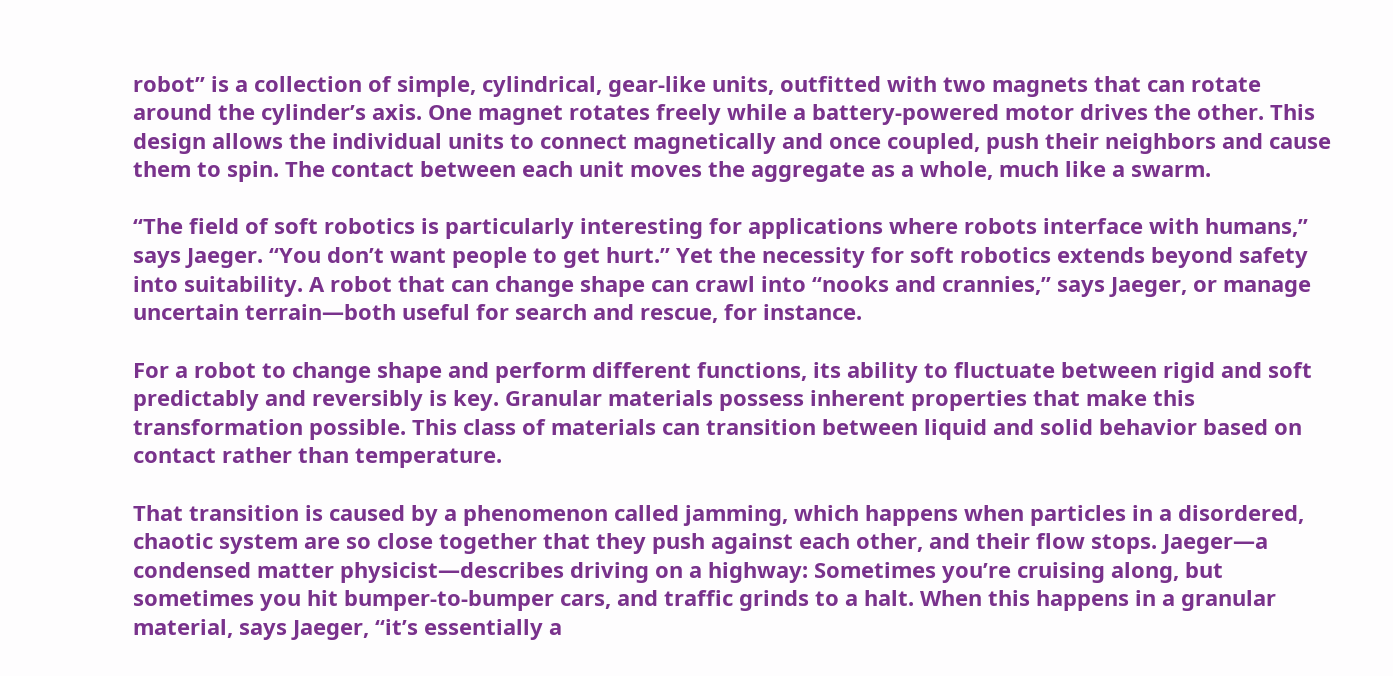robot” is a collection of simple, cylindrical, gear-like units, outfitted with two magnets that can rotate around the cylinder’s axis. One magnet rotates freely while a battery-powered motor drives the other. This design allows the individual units to connect magnetically and once coupled, push their neighbors and cause them to spin. The contact between each unit moves the aggregate as a whole, much like a swarm.

“The field of soft robotics is particularly interesting for applications where robots interface with humans,” says Jaeger. “You don’t want people to get hurt.” Yet the necessity for soft robotics extends beyond safety into suitability. A robot that can change shape can crawl into “nooks and crannies,” says Jaeger, or manage uncertain terrain—both useful for search and rescue, for instance.

For a robot to change shape and perform different functions, its ability to fluctuate between rigid and soft predictably and reversibly is key. Granular materials possess inherent properties that make this transformation possible. This class of materials can transition between liquid and solid behavior based on contact rather than temperature.

That transition is caused by a phenomenon called jamming, which happens when particles in a disordered, chaotic system are so close together that they push against each other, and their flow stops. Jaeger—a condensed matter physicist—describes driving on a highway: Sometimes you’re cruising along, but sometimes you hit bumper-to-bumper cars, and traffic grinds to a halt. When this happens in a granular material, says Jaeger, “it’s essentially a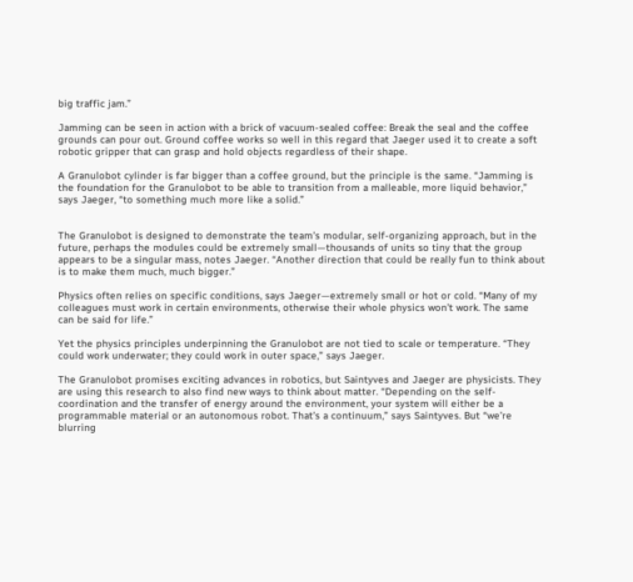big traffic jam.”

Jamming can be seen in action with a brick of vacuum-sealed coffee: Break the seal and the coffee grounds can pour out. Ground coffee works so well in this regard that Jaeger used it to create a soft robotic gripper that can grasp and hold objects regardless of their shape.

A Granulobot cylinder is far bigger than a coffee ground, but the principle is the same. “Jamming is the foundation for the Granulobot to be able to transition from a malleable, more liquid behavior,” says Jaeger, “to something much more like a solid.”


The Granulobot is designed to demonstrate the team’s modular, self-organizing approach, but in the future, perhaps the modules could be extremely small—thousands of units so tiny that the group appears to be a singular mass, notes Jaeger. “Another direction that could be really fun to think about is to make them much, much bigger.”

Physics often relies on specific conditions, says Jaeger—extremely small or hot or cold. “Many of my colleagues must work in certain environments, otherwise their whole physics won’t work. The same can be said for life.”

Yet the physics principles underpinning the Granulobot are not tied to scale or temperature. “They could work underwater; they could work in outer space,” says Jaeger.

The Granulobot promises exciting advances in robotics, but Saintyves and Jaeger are physicists. They are using this research to also find new ways to think about matter. “Depending on the self-coordination and the transfer of energy around the environment, your system will either be a programmable material or an autonomous robot. That’s a continuum,” says Saintyves. But “we’re blurring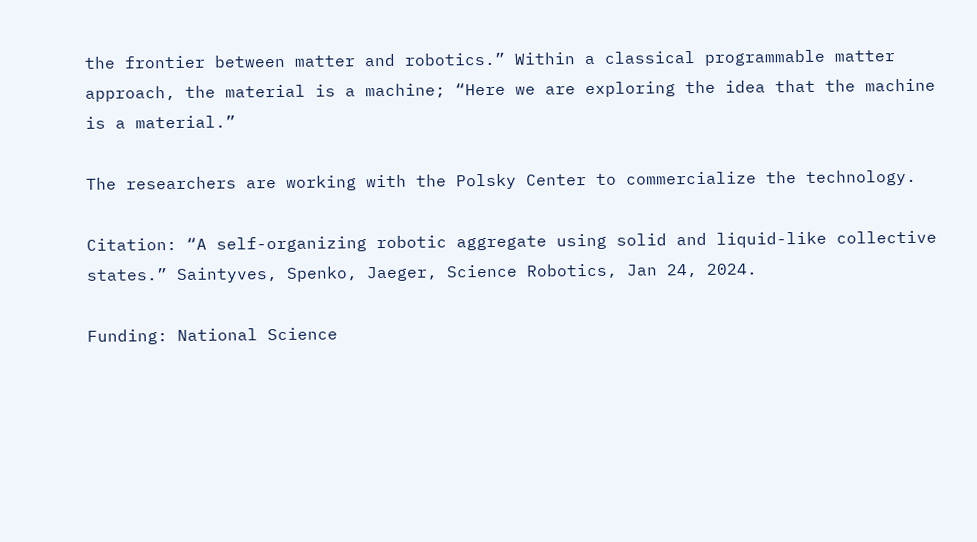the frontier between matter and robotics.” Within a classical programmable matter approach, the material is a machine; “Here we are exploring the idea that the machine is a material.”

The researchers are working with the Polsky Center to commercialize the technology.

Citation: “A self-organizing robotic aggregate using solid and liquid-like collective states.” Saintyves, Spenko, Jaeger, Science Robotics, Jan 24, 2024.

Funding: National Science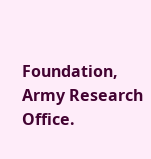Foundation, Army Research Office.